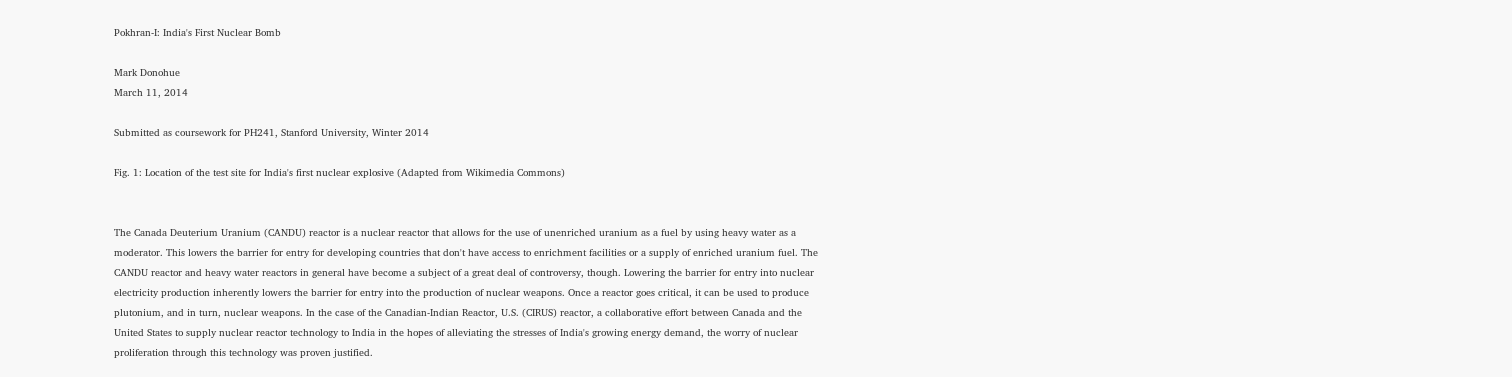Pokhran-I: India's First Nuclear Bomb

Mark Donohue
March 11, 2014

Submitted as coursework for PH241, Stanford University, Winter 2014

Fig. 1: Location of the test site for India's first nuclear explosive (Adapted from Wikimedia Commons)


The Canada Deuterium Uranium (CANDU) reactor is a nuclear reactor that allows for the use of unenriched uranium as a fuel by using heavy water as a moderator. This lowers the barrier for entry for developing countries that don't have access to enrichment facilities or a supply of enriched uranium fuel. The CANDU reactor and heavy water reactors in general have become a subject of a great deal of controversy, though. Lowering the barrier for entry into nuclear electricity production inherently lowers the barrier for entry into the production of nuclear weapons. Once a reactor goes critical, it can be used to produce plutonium, and in turn, nuclear weapons. In the case of the Canadian-Indian Reactor, U.S. (CIRUS) reactor, a collaborative effort between Canada and the United States to supply nuclear reactor technology to India in the hopes of alleviating the stresses of India's growing energy demand, the worry of nuclear proliferation through this technology was proven justified.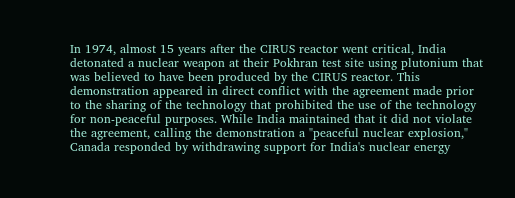In 1974, almost 15 years after the CIRUS reactor went critical, India detonated a nuclear weapon at their Pokhran test site using plutonium that was believed to have been produced by the CIRUS reactor. This demonstration appeared in direct conflict with the agreement made prior to the sharing of the technology that prohibited the use of the technology for non-peaceful purposes. While India maintained that it did not violate the agreement, calling the demonstration a "peaceful nuclear explosion," Canada responded by withdrawing support for India's nuclear energy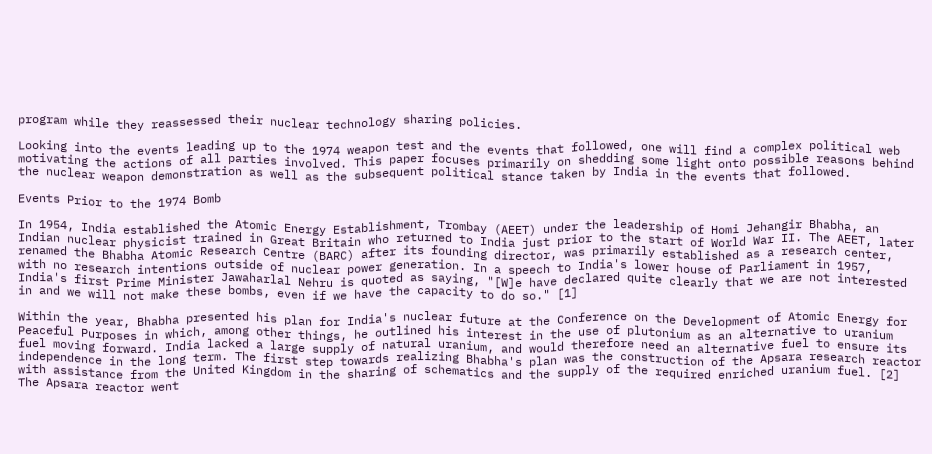program while they reassessed their nuclear technology sharing policies.

Looking into the events leading up to the 1974 weapon test and the events that followed, one will find a complex political web motivating the actions of all parties involved. This paper focuses primarily on shedding some light onto possible reasons behind the nuclear weapon demonstration as well as the subsequent political stance taken by India in the events that followed.

Events Prior to the 1974 Bomb

In 1954, India established the Atomic Energy Establishment, Trombay (AEET) under the leadership of Homi Jehangir Bhabha, an Indian nuclear physicist trained in Great Britain who returned to India just prior to the start of World War II. The AEET, later renamed the Bhabha Atomic Research Centre (BARC) after its founding director, was primarily established as a research center, with no research intentions outside of nuclear power generation. In a speech to India's lower house of Parliament in 1957, India's first Prime Minister Jawaharlal Nehru is quoted as saying, "[W]e have declared quite clearly that we are not interested in and we will not make these bombs, even if we have the capacity to do so." [1]

Within the year, Bhabha presented his plan for India's nuclear future at the Conference on the Development of Atomic Energy for Peaceful Purposes in which, among other things, he outlined his interest in the use of plutonium as an alternative to uranium fuel moving forward. India lacked a large supply of natural uranium, and would therefore need an alternative fuel to ensure its independence in the long term. The first step towards realizing Bhabha's plan was the construction of the Apsara research reactor with assistance from the United Kingdom in the sharing of schematics and the supply of the required enriched uranium fuel. [2] The Apsara reactor went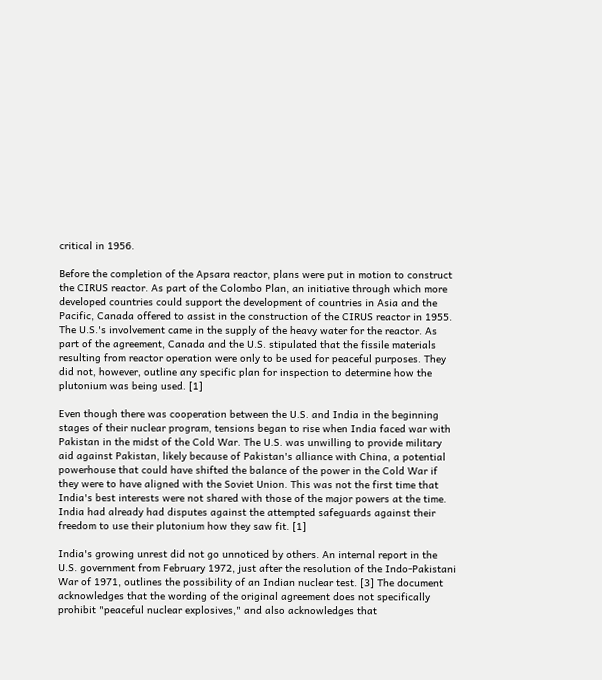critical in 1956.

Before the completion of the Apsara reactor, plans were put in motion to construct the CIRUS reactor. As part of the Colombo Plan, an initiative through which more developed countries could support the development of countries in Asia and the Pacific, Canada offered to assist in the construction of the CIRUS reactor in 1955. The U.S.'s involvement came in the supply of the heavy water for the reactor. As part of the agreement, Canada and the U.S. stipulated that the fissile materials resulting from reactor operation were only to be used for peaceful purposes. They did not, however, outline any specific plan for inspection to determine how the plutonium was being used. [1]

Even though there was cooperation between the U.S. and India in the beginning stages of their nuclear program, tensions began to rise when India faced war with Pakistan in the midst of the Cold War. The U.S. was unwilling to provide military aid against Pakistan, likely because of Pakistan's alliance with China, a potential powerhouse that could have shifted the balance of the power in the Cold War if they were to have aligned with the Soviet Union. This was not the first time that India's best interests were not shared with those of the major powers at the time. India had already had disputes against the attempted safeguards against their freedom to use their plutonium how they saw fit. [1]

India's growing unrest did not go unnoticed by others. An internal report in the U.S. government from February 1972, just after the resolution of the Indo-Pakistani War of 1971, outlines the possibility of an Indian nuclear test. [3] The document acknowledges that the wording of the original agreement does not specifically prohibit "peaceful nuclear explosives," and also acknowledges that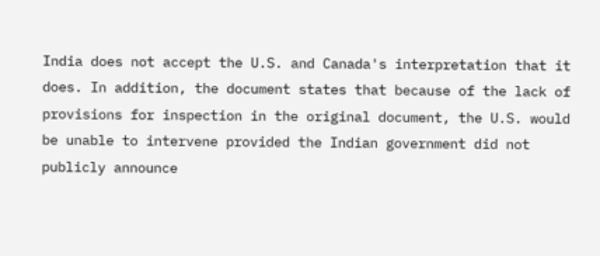India does not accept the U.S. and Canada's interpretation that it does. In addition, the document states that because of the lack of provisions for inspection in the original document, the U.S. would be unable to intervene provided the Indian government did not publicly announce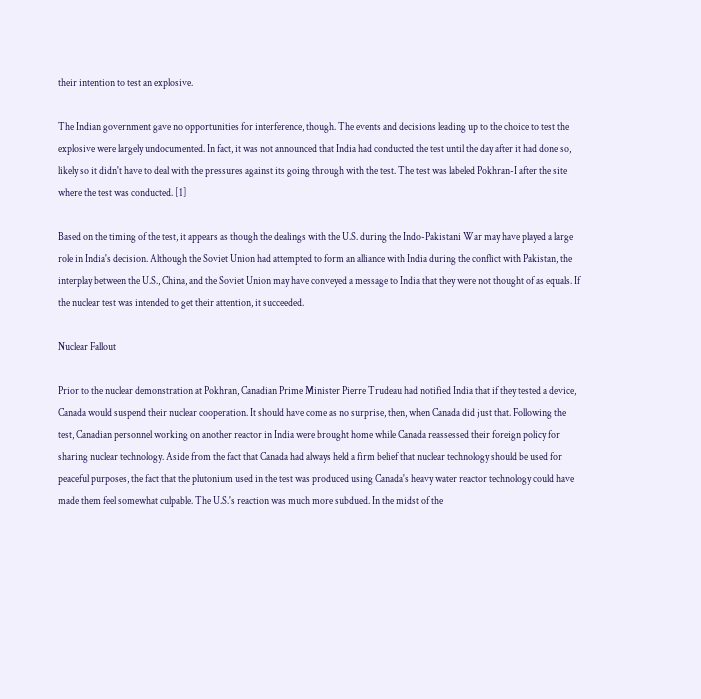their intention to test an explosive.

The Indian government gave no opportunities for interference, though. The events and decisions leading up to the choice to test the explosive were largely undocumented. In fact, it was not announced that India had conducted the test until the day after it had done so, likely so it didn't have to deal with the pressures against its going through with the test. The test was labeled Pokhran-I after the site where the test was conducted. [1]

Based on the timing of the test, it appears as though the dealings with the U.S. during the Indo-Pakistani War may have played a large role in India's decision. Although the Soviet Union had attempted to form an alliance with India during the conflict with Pakistan, the interplay between the U.S., China, and the Soviet Union may have conveyed a message to India that they were not thought of as equals. If the nuclear test was intended to get their attention, it succeeded.

Nuclear Fallout

Prior to the nuclear demonstration at Pokhran, Canadian Prime Minister Pierre Trudeau had notified India that if they tested a device, Canada would suspend their nuclear cooperation. It should have come as no surprise, then, when Canada did just that. Following the test, Canadian personnel working on another reactor in India were brought home while Canada reassessed their foreign policy for sharing nuclear technology. Aside from the fact that Canada had always held a firm belief that nuclear technology should be used for peaceful purposes, the fact that the plutonium used in the test was produced using Canada's heavy water reactor technology could have made them feel somewhat culpable. The U.S.'s reaction was much more subdued. In the midst of the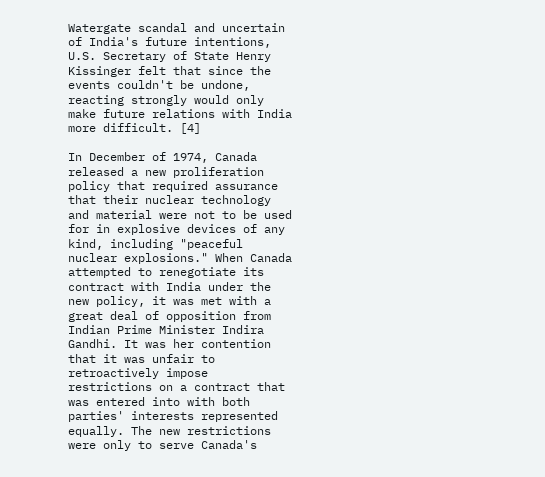Watergate scandal and uncertain of India's future intentions, U.S. Secretary of State Henry Kissinger felt that since the events couldn't be undone, reacting strongly would only make future relations with India more difficult. [4]

In December of 1974, Canada released a new proliferation policy that required assurance that their nuclear technology and material were not to be used for in explosive devices of any kind, including "peaceful nuclear explosions." When Canada attempted to renegotiate its contract with India under the new policy, it was met with a great deal of opposition from Indian Prime Minister Indira Gandhi. It was her contention that it was unfair to retroactively impose restrictions on a contract that was entered into with both parties' interests represented equally. The new restrictions were only to serve Canada's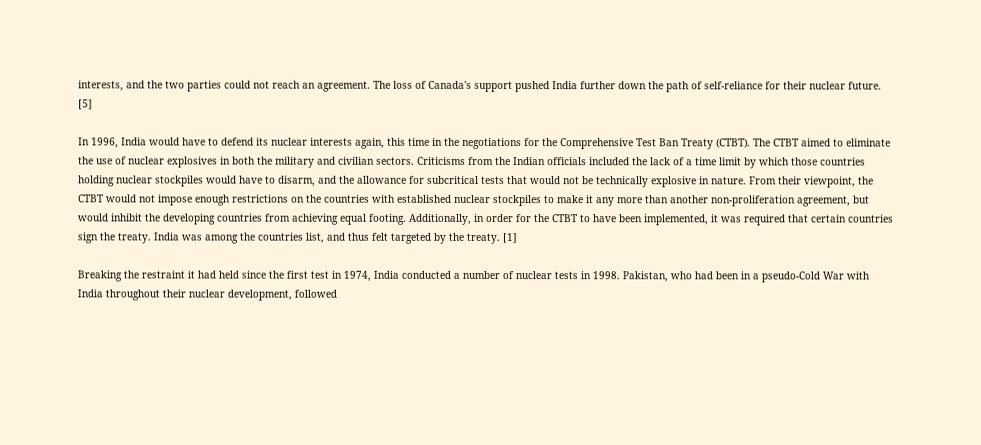interests, and the two parties could not reach an agreement. The loss of Canada's support pushed India further down the path of self-reliance for their nuclear future. [5]

In 1996, India would have to defend its nuclear interests again, this time in the negotiations for the Comprehensive Test Ban Treaty (CTBT). The CTBT aimed to eliminate the use of nuclear explosives in both the military and civilian sectors. Criticisms from the Indian officials included the lack of a time limit by which those countries holding nuclear stockpiles would have to disarm, and the allowance for subcritical tests that would not be technically explosive in nature. From their viewpoint, the CTBT would not impose enough restrictions on the countries with established nuclear stockpiles to make it any more than another non-proliferation agreement, but would inhibit the developing countries from achieving equal footing. Additionally, in order for the CTBT to have been implemented, it was required that certain countries sign the treaty. India was among the countries list, and thus felt targeted by the treaty. [1]

Breaking the restraint it had held since the first test in 1974, India conducted a number of nuclear tests in 1998. Pakistan, who had been in a pseudo-Cold War with India throughout their nuclear development, followed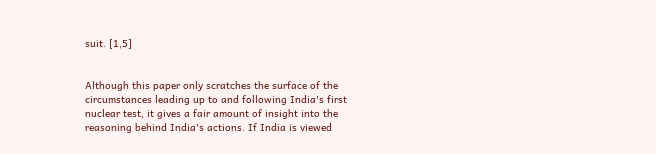suit. [1,5]


Although this paper only scratches the surface of the circumstances leading up to and following India's first nuclear test, it gives a fair amount of insight into the reasoning behind India's actions. If India is viewed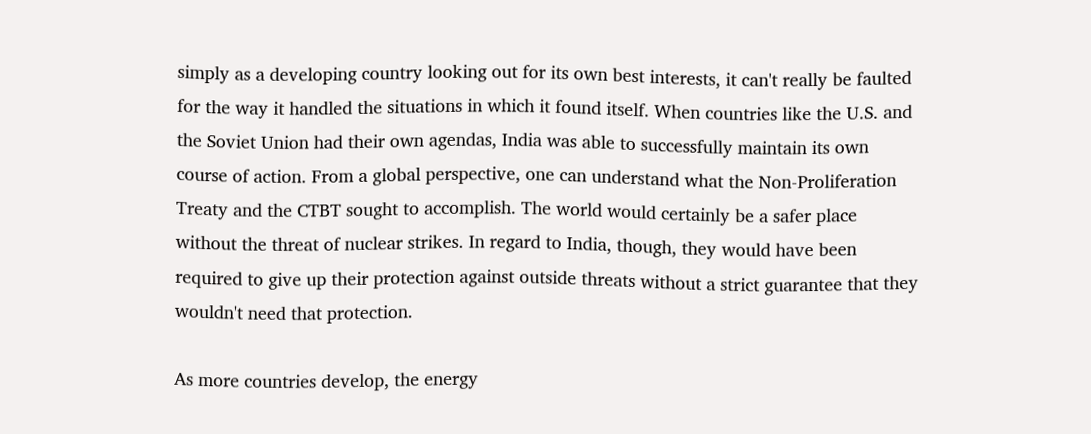simply as a developing country looking out for its own best interests, it can't really be faulted for the way it handled the situations in which it found itself. When countries like the U.S. and the Soviet Union had their own agendas, India was able to successfully maintain its own course of action. From a global perspective, one can understand what the Non-Proliferation Treaty and the CTBT sought to accomplish. The world would certainly be a safer place without the threat of nuclear strikes. In regard to India, though, they would have been required to give up their protection against outside threats without a strict guarantee that they wouldn't need that protection.

As more countries develop, the energy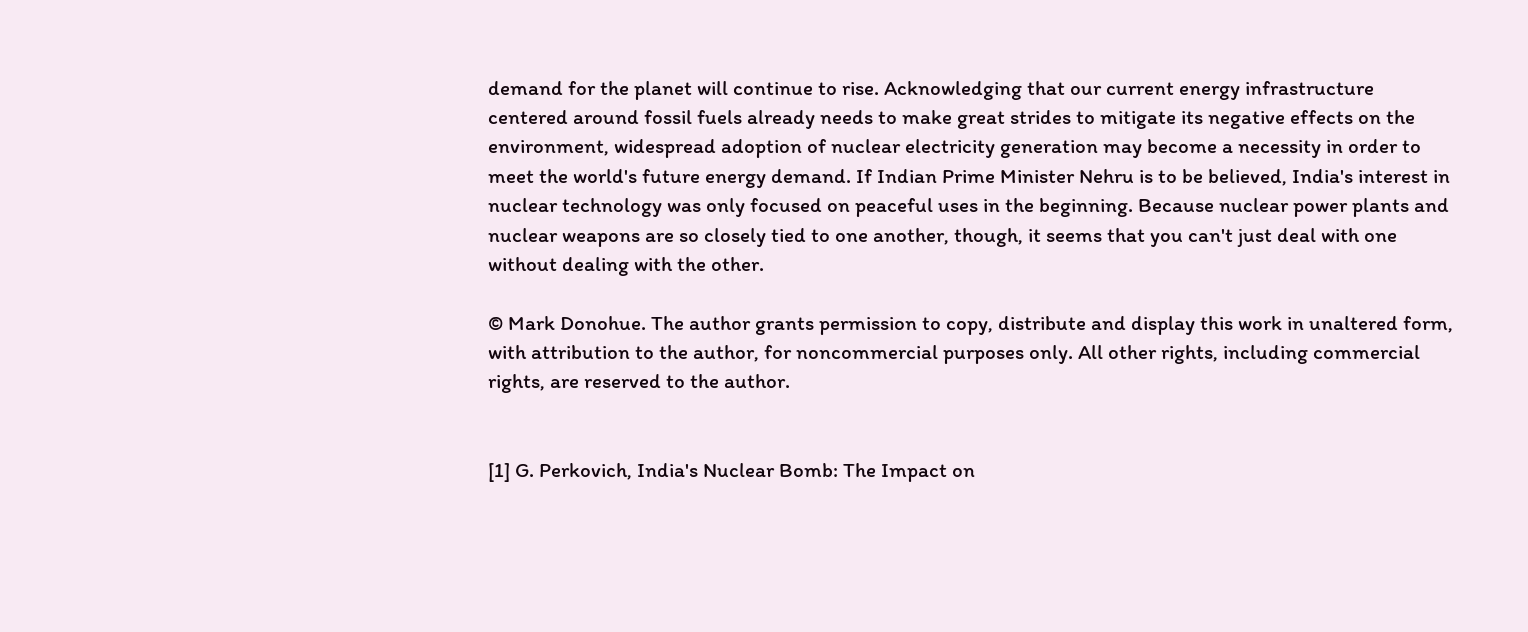demand for the planet will continue to rise. Acknowledging that our current energy infrastructure centered around fossil fuels already needs to make great strides to mitigate its negative effects on the environment, widespread adoption of nuclear electricity generation may become a necessity in order to meet the world's future energy demand. If Indian Prime Minister Nehru is to be believed, India's interest in nuclear technology was only focused on peaceful uses in the beginning. Because nuclear power plants and nuclear weapons are so closely tied to one another, though, it seems that you can't just deal with one without dealing with the other.

© Mark Donohue. The author grants permission to copy, distribute and display this work in unaltered form, with attribution to the author, for noncommercial purposes only. All other rights, including commercial rights, are reserved to the author.


[1] G. Perkovich, India's Nuclear Bomb: The Impact on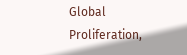Global Proliferation,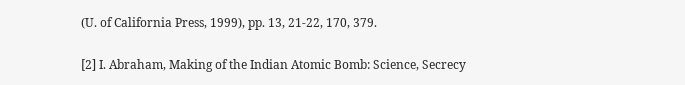(U. of California Press, 1999), pp. 13, 21-22, 170, 379.

[2] I. Abraham, Making of the Indian Atomic Bomb: Science, Secrecy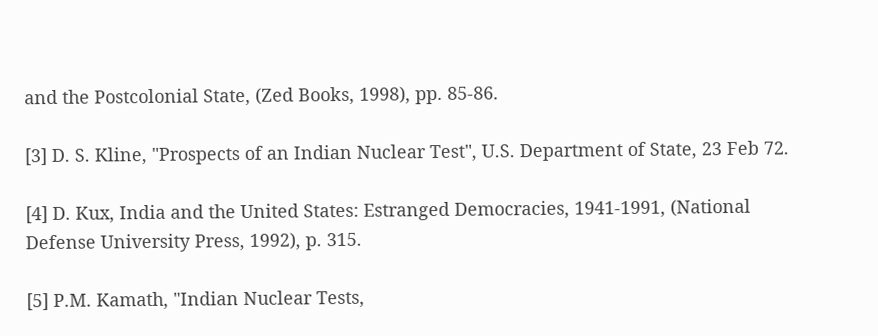and the Postcolonial State, (Zed Books, 1998), pp. 85-86.

[3] D. S. Kline, "Prospects of an Indian Nuclear Test", U.S. Department of State, 23 Feb 72.

[4] D. Kux, India and the United States: Estranged Democracies, 1941-1991, (National Defense University Press, 1992), p. 315.

[5] P.M. Kamath, "Indian Nuclear Tests,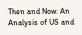Then and Now: An Analysis of US and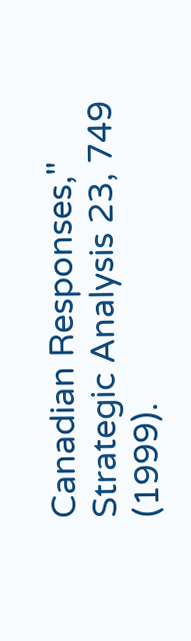Canadian Responses," Strategic Analysis 23, 749 (1999).